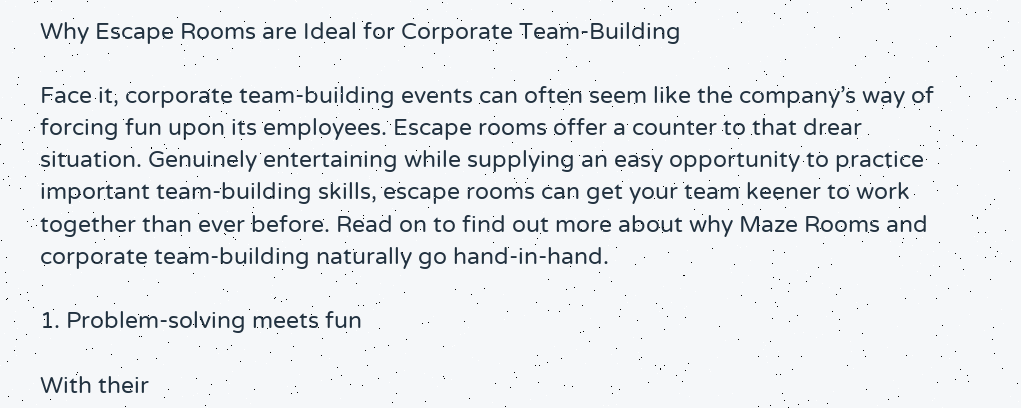Why Escape Rooms are Ideal for Corporate Team-Building

Face it, corporate team-building events can often seem like the company’s way of forcing fun upon its employees. Escape rooms offer a counter to that drear situation. Genuinely entertaining while supplying an easy opportunity to practice important team-building skills, escape rooms can get your team keener to work together than ever before. Read on to find out more about why Maze Rooms and corporate team-building naturally go hand-in-hand.

1. Problem-solving meets fun

With their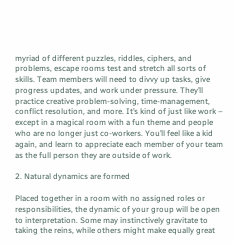myriad of different puzzles, riddles, ciphers, and problems, escape rooms test and stretch all sorts of skills. Team members will need to divvy up tasks, give progress updates, and work under pressure. They’ll practice creative problem-solving, time-management, conflict resolution, and more. It’s kind of just like work – except in a magical room with a fun theme and people who are no longer just co-workers. You’ll feel like a kid again, and learn to appreciate each member of your team as the full person they are outside of work.

2. Natural dynamics are formed

Placed together in a room with no assigned roles or responsibilities, the dynamic of your group will be open to interpretation. Some may instinctively gravitate to taking the reins, while others might make equally great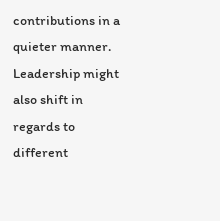contributions in a quieter manner. Leadership might also shift in regards to different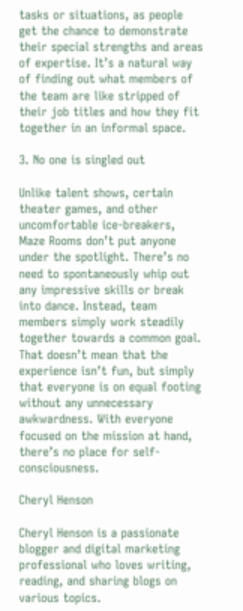tasks or situations, as people get the chance to demonstrate their special strengths and areas of expertise. It’s a natural way of finding out what members of the team are like stripped of their job titles and how they fit together in an informal space.

3. No one is singled out

Unlike talent shows, certain theater games, and other uncomfortable ice-breakers, Maze Rooms don’t put anyone under the spotlight. There’s no need to spontaneously whip out any impressive skills or break into dance. Instead, team members simply work steadily together towards a common goal. That doesn’t mean that the experience isn’t fun, but simply that everyone is on equal footing without any unnecessary awkwardness. With everyone focused on the mission at hand, there’s no place for self-consciousness.

Cheryl Henson

Cheryl Henson is a passionate blogger and digital marketing professional who loves writing, reading, and sharing blogs on various topics.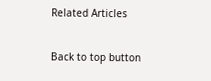Related Articles

Back to top button